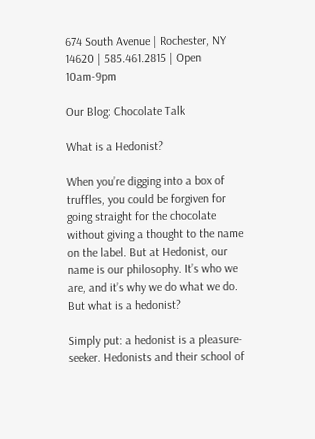674 South Avenue | Rochester, NY 14620 | 585.461.2815 | Open 10am-9pm

Our Blog: Chocolate Talk

What is a Hedonist?

When you’re digging into a box of truffles, you could be forgiven for going straight for the chocolate without giving a thought to the name on the label. But at Hedonist, our name is our philosophy. It’s who we are, and it’s why we do what we do. But what is a hedonist?

Simply put: a hedonist is a pleasure-seeker. Hedonists and their school of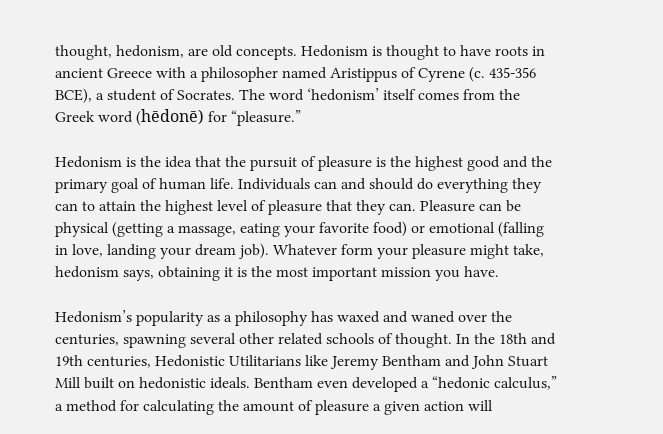thought, hedonism, are old concepts. Hedonism is thought to have roots in ancient Greece with a philosopher named Aristippus of Cyrene (c. 435-356 BCE), a student of Socrates. The word ‘hedonism’ itself comes from the Greek word (hēdonē) for “pleasure.”

Hedonism is the idea that the pursuit of pleasure is the highest good and the primary goal of human life. Individuals can and should do everything they can to attain the highest level of pleasure that they can. Pleasure can be physical (getting a massage, eating your favorite food) or emotional (falling in love, landing your dream job). Whatever form your pleasure might take, hedonism says, obtaining it is the most important mission you have.

Hedonism’s popularity as a philosophy has waxed and waned over the centuries, spawning several other related schools of thought. In the 18th and 19th centuries, Hedonistic Utilitarians like Jeremy Bentham and John Stuart Mill built on hedonistic ideals. Bentham even developed a “hedonic calculus,” a method for calculating the amount of pleasure a given action will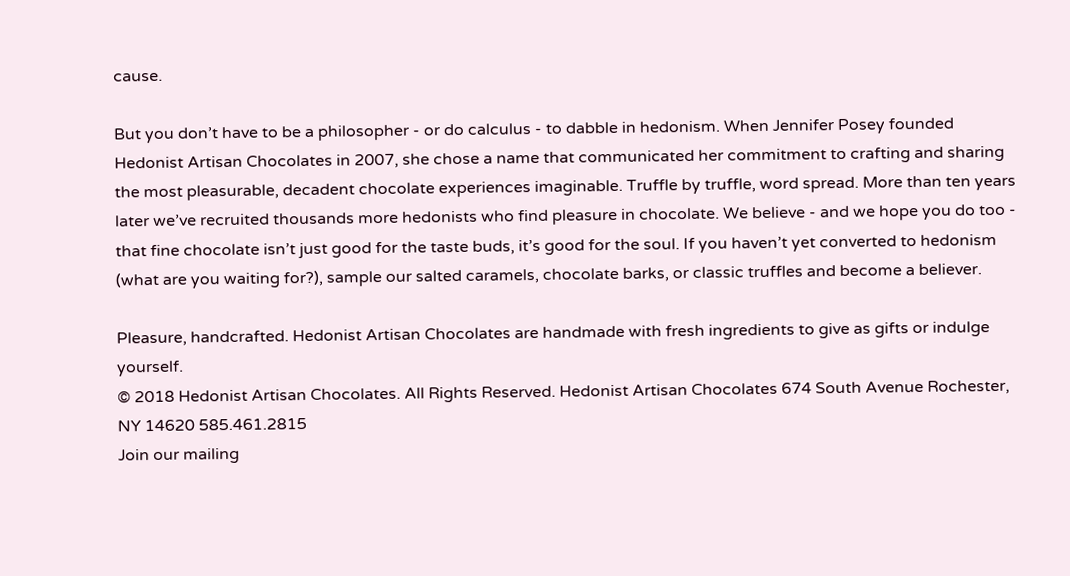cause.

But you don’t have to be a philosopher - or do calculus - to dabble in hedonism. When Jennifer Posey founded Hedonist Artisan Chocolates in 2007, she chose a name that communicated her commitment to crafting and sharing the most pleasurable, decadent chocolate experiences imaginable. Truffle by truffle, word spread. More than ten years later we’ve recruited thousands more hedonists who find pleasure in chocolate. We believe - and we hope you do too - that fine chocolate isn’t just good for the taste buds, it’s good for the soul. If you haven’t yet converted to hedonism (what are you waiting for?), sample our salted caramels, chocolate barks, or classic truffles and become a believer.

Pleasure, handcrafted. Hedonist Artisan Chocolates are handmade with fresh ingredients to give as gifts or indulge yourself.
© 2018 Hedonist Artisan Chocolates. All Rights Reserved. Hedonist Artisan Chocolates 674 South Avenue Rochester, NY 14620 585.461.2815
Join our mailing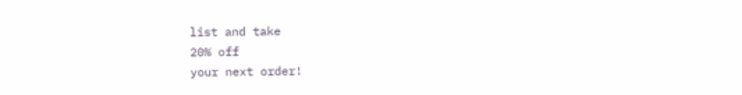list and take
20% off
your next order!